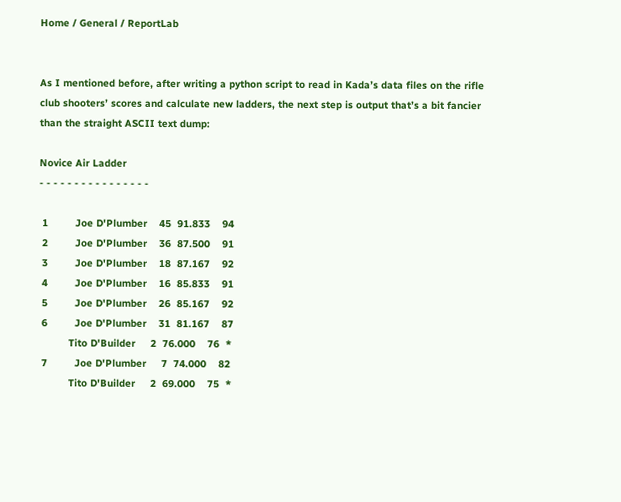Home / General / ReportLab


As I mentioned before, after writing a python script to read in Kada’s data files on the rifle club shooters’ scores and calculate new ladders, the next step is output that’s a bit fancier than the straight ASCII text dump:

Novice Air Ladder
- - - - - - - - - - - - - - - -

 1         Joe D'Plumber    45  91.833    94
 2         Joe D'Plumber    36  87.500    91
 3         Joe D'Plumber    18  87.167    92
 4         Joe D'Plumber    16  85.833    91
 5         Joe D'Plumber    26  85.167    92
 6         Joe D'Plumber    31  81.167    87
          Tito D'Builder     2  76.000    76  *
 7         Joe D'Plumber     7  74.000    82
          Tito D'Builder     2  69.000    75  *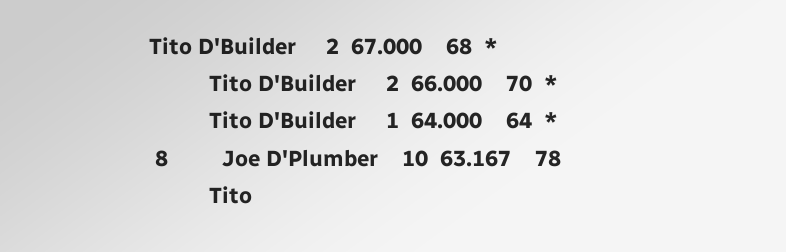Tito D'Builder     2  67.000    68  *
          Tito D'Builder     2  66.000    70  *
          Tito D'Builder     1  64.000    64  *
 8         Joe D'Plumber    10  63.167    78
          Tito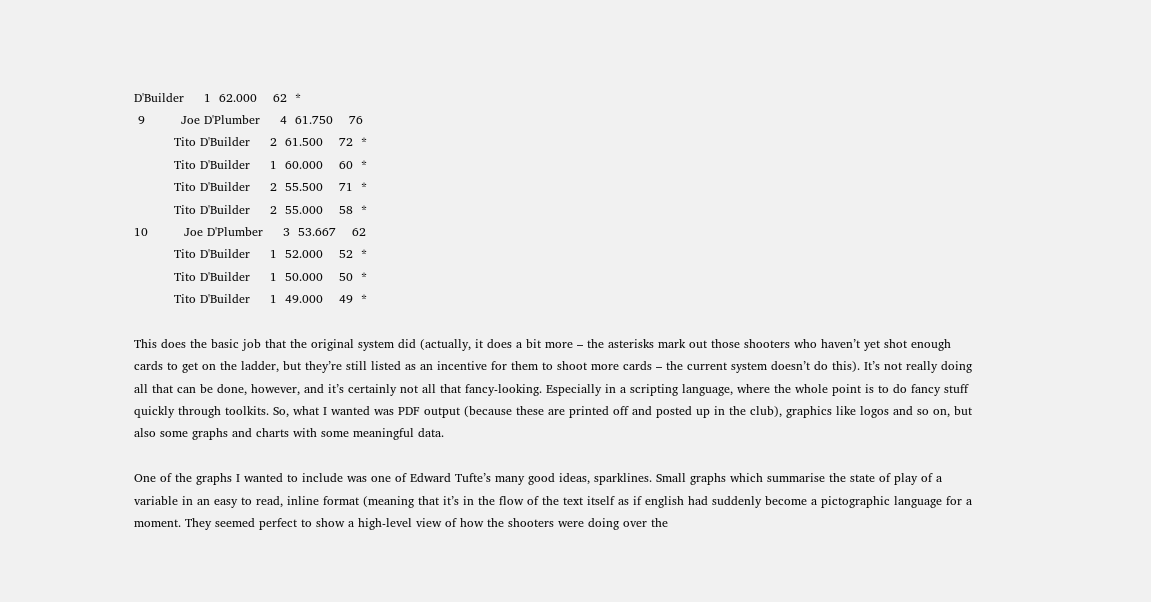D'Builder     1  62.000    62  *
 9         Joe D'Plumber     4  61.750    76
          Tito D'Builder     2  61.500    72  *
          Tito D'Builder     1  60.000    60  *
          Tito D'Builder     2  55.500    71  *
          Tito D'Builder     2  55.000    58  *
10         Joe D'Plumber     3  53.667    62
          Tito D'Builder     1  52.000    52  *
          Tito D'Builder     1  50.000    50  *
          Tito D'Builder     1  49.000    49  *

This does the basic job that the original system did (actually, it does a bit more – the asterisks mark out those shooters who haven’t yet shot enough cards to get on the ladder, but they’re still listed as an incentive for them to shoot more cards – the current system doesn’t do this). It’s not really doing all that can be done, however, and it’s certainly not all that fancy-looking. Especially in a scripting language, where the whole point is to do fancy stuff quickly through toolkits. So, what I wanted was PDF output (because these are printed off and posted up in the club), graphics like logos and so on, but also some graphs and charts with some meaningful data.

One of the graphs I wanted to include was one of Edward Tufte’s many good ideas, sparklines. Small graphs which summarise the state of play of a variable in an easy to read, inline format (meaning that it’s in the flow of the text itself as if english had suddenly become a pictographic language for a moment. They seemed perfect to show a high-level view of how the shooters were doing over the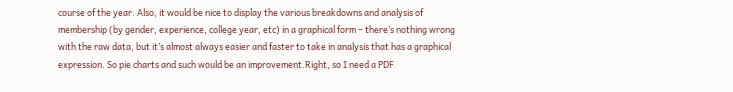course of the year. Also, it would be nice to display the various breakdowns and analysis of membership (by gender, experience, college year, etc) in a graphical form – there’s nothing wrong with the raw data, but it’s almost always easier and faster to take in analysis that has a graphical expression. So pie charts and such would be an improvement.Right, so I need a PDF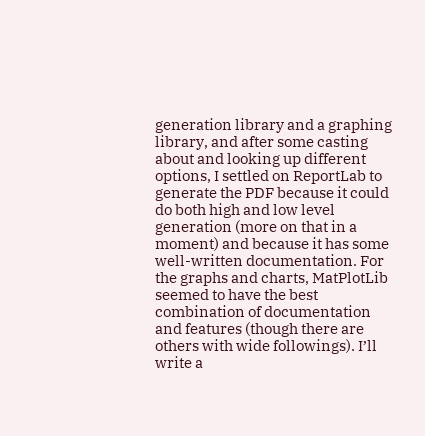generation library and a graphing library, and after some casting about and looking up different options, I settled on ReportLab to generate the PDF because it could do both high and low level generation (more on that in a moment) and because it has some well-written documentation. For the graphs and charts, MatPlotLib seemed to have the best combination of documentation and features (though there are others with wide followings). I’ll write a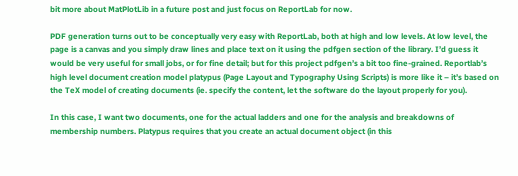bit more about MatPlotLib in a future post and just focus on ReportLab for now.

PDF generation turns out to be conceptually very easy with ReportLab, both at high and low levels. At low level, the page is a canvas and you simply draw lines and place text on it using the pdfgen section of the library. I’d guess it would be very useful for small jobs, or for fine detail; but for this project pdfgen’s a bit too fine-grained. Reportlab’s high level document creation model platypus (Page Layout and Typography Using Scripts) is more like it – it’s based on the TeX model of creating documents (ie. specify the content, let the software do the layout properly for you).

In this case, I want two documents, one for the actual ladders and one for the analysis and breakdowns of membership numbers. Platypus requires that you create an actual document object (in this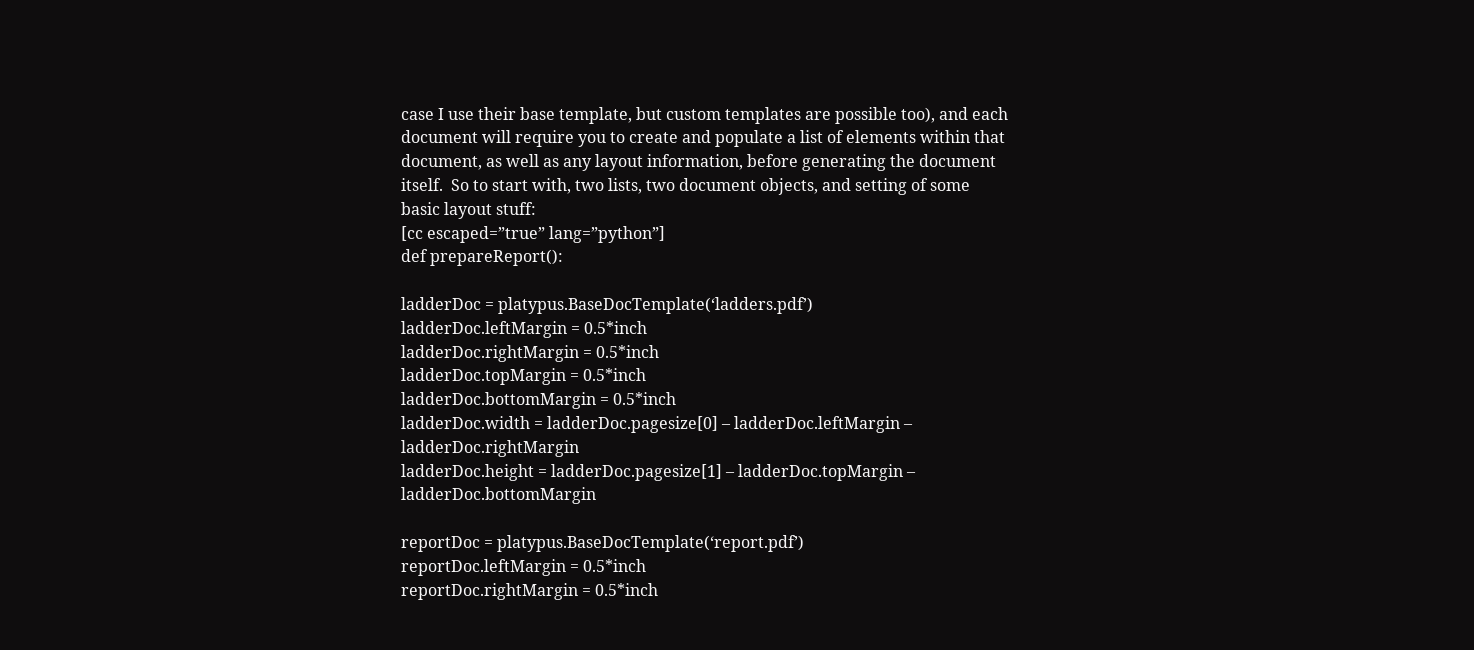case I use their base template, but custom templates are possible too), and each document will require you to create and populate a list of elements within that document, as well as any layout information, before generating the document itself.  So to start with, two lists, two document objects, and setting of some basic layout stuff:
[cc escaped=”true” lang=”python”]
def prepareReport():

ladderDoc = platypus.BaseDocTemplate(‘ladders.pdf’)
ladderDoc.leftMargin = 0.5*inch
ladderDoc.rightMargin = 0.5*inch
ladderDoc.topMargin = 0.5*inch
ladderDoc.bottomMargin = 0.5*inch
ladderDoc.width = ladderDoc.pagesize[0] – ladderDoc.leftMargin – ladderDoc.rightMargin
ladderDoc.height = ladderDoc.pagesize[1] – ladderDoc.topMargin – ladderDoc.bottomMargin

reportDoc = platypus.BaseDocTemplate(‘report.pdf’)
reportDoc.leftMargin = 0.5*inch
reportDoc.rightMargin = 0.5*inch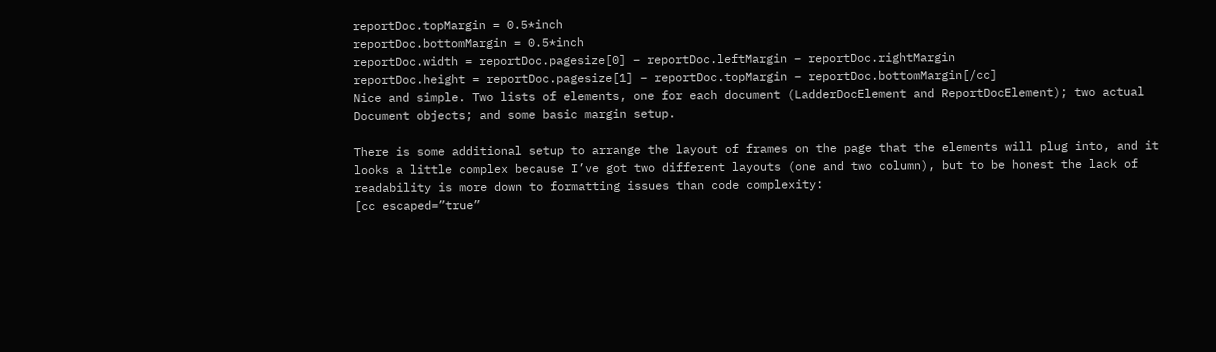reportDoc.topMargin = 0.5*inch
reportDoc.bottomMargin = 0.5*inch
reportDoc.width = reportDoc.pagesize[0] – reportDoc.leftMargin – reportDoc.rightMargin
reportDoc.height = reportDoc.pagesize[1] – reportDoc.topMargin – reportDoc.bottomMargin[/cc]
Nice and simple. Two lists of elements, one for each document (LadderDocElement and ReportDocElement); two actual Document objects; and some basic margin setup.

There is some additional setup to arrange the layout of frames on the page that the elements will plug into, and it looks a little complex because I’ve got two different layouts (one and two column), but to be honest the lack of readability is more down to formatting issues than code complexity:
[cc escaped=”true”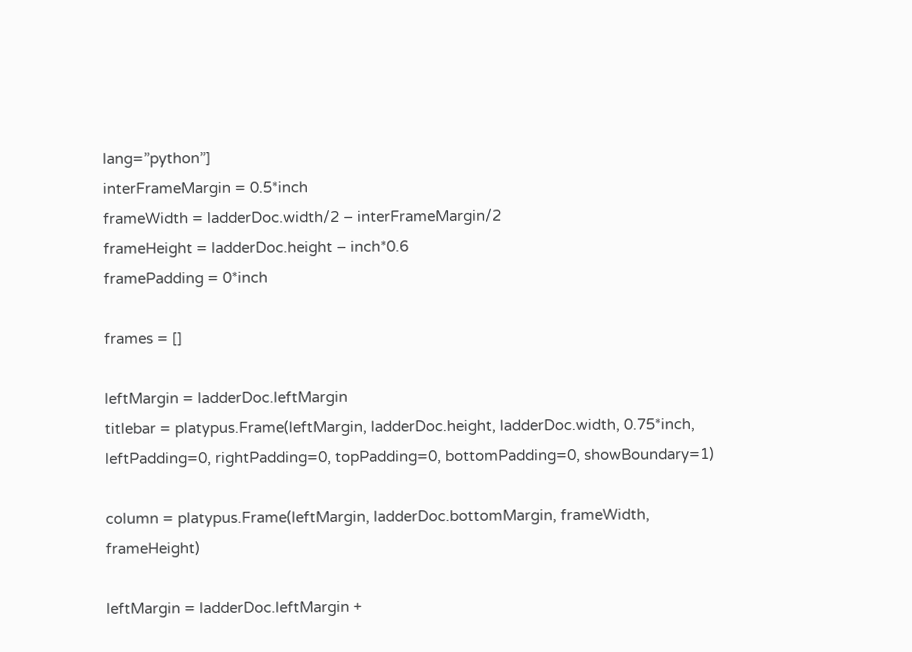lang=”python”]
interFrameMargin = 0.5*inch
frameWidth = ladderDoc.width/2 – interFrameMargin/2
frameHeight = ladderDoc.height – inch*0.6
framePadding = 0*inch

frames = []

leftMargin = ladderDoc.leftMargin
titlebar = platypus.Frame(leftMargin, ladderDoc.height, ladderDoc.width, 0.75*inch, leftPadding=0, rightPadding=0, topPadding=0, bottomPadding=0, showBoundary=1)

column = platypus.Frame(leftMargin, ladderDoc.bottomMargin, frameWidth, frameHeight)

leftMargin = ladderDoc.leftMargin +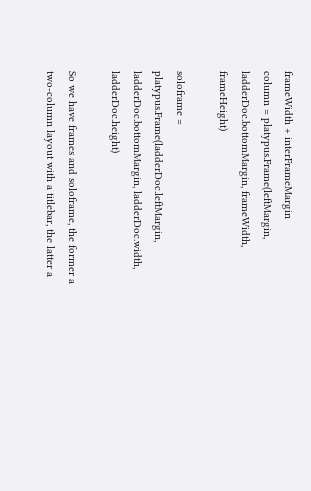frameWidth + interFrameMargin
column = platypus.Frame(leftMargin, ladderDoc.bottomMargin, frameWidth, frameHeight)

soloframe = platypus.Frame(ladderDoc.leftMargin, ladderDoc.bottomMargin, ladderDoc.width, ladderDoc.height)

So we have frames and soloframe, the former a two-column layout with a titlebar, the latter a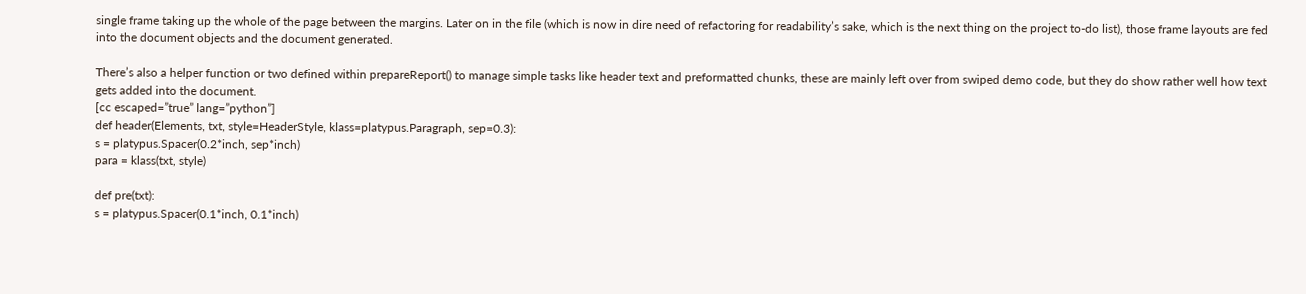single frame taking up the whole of the page between the margins. Later on in the file (which is now in dire need of refactoring for readability’s sake, which is the next thing on the project to-do list), those frame layouts are fed into the document objects and the document generated.

There’s also a helper function or two defined within prepareReport() to manage simple tasks like header text and preformatted chunks, these are mainly left over from swiped demo code, but they do show rather well how text gets added into the document.
[cc escaped=”true” lang=”python”]
def header(Elements, txt, style=HeaderStyle, klass=platypus.Paragraph, sep=0.3):
s = platypus.Spacer(0.2*inch, sep*inch)
para = klass(txt, style)

def pre(txt):
s = platypus.Spacer(0.1*inch, 0.1*inch)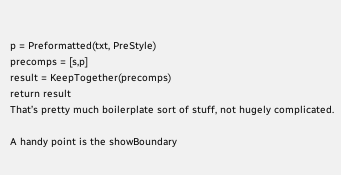p = Preformatted(txt, PreStyle)
precomps = [s,p]
result = KeepTogether(precomps)
return result
That’s pretty much boilerplate sort of stuff, not hugely complicated.

A handy point is the showBoundary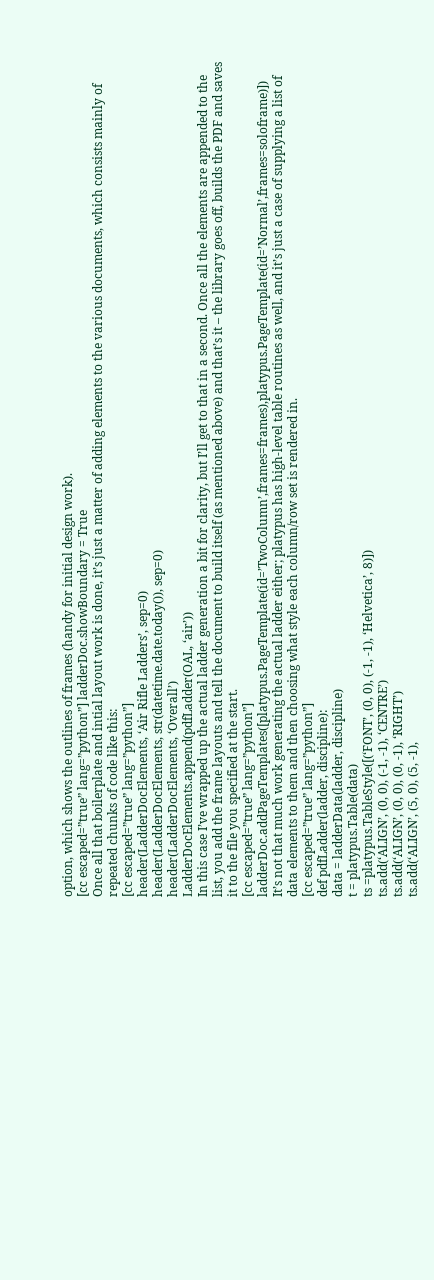option, which shows the outlines of frames (handy for initial design work).
[cc escaped=”true” lang=”python”] ladderDoc.showBoundary = True
Once all that boilerplate and intial layout work is done, it’s just a matter of adding elements to the various documents, which consists mainly of repeated chunks of code like this:
[cc escaped=”true” lang=”python”]
header(LadderDocElements, ‘Air Rifle Ladders’, sep=0)
header(LadderDocElements, str(datetime.date.today()), sep=0)
header(LadderDocElements, ‘Overall’)
LadderDocElements.append(pdfLadder(OAL, ‘air’))
In this case I’ve wrapped up the actual ladder generation a bit for clarity, but I’ll get to that in a second. Once all the elements are appended to the list, you add the frame layouts and tell the document to build itself (as mentioned above) and that’s it – the library goes off, builds the PDF and saves it to the file you specified at the start.
[cc escaped=”true” lang=”python”] ladderDoc.addPageTemplates([platypus.PageTemplate(id=’TwoColumn’,frames=frames),platypus.PageTemplate(id=’Normal’,frames=soloframe)])
It’s not that much work generating the actual ladder either; platypus has high-level table routines as well, and it’s just a case of supplying a list of data elements to them and then choosing what style each column/row set is rendered in.
[cc escaped=”true” lang=”python”]
def pdfLadder(ladder, discipline):
data = ladderData(ladder, discipline)
t = platypus.Table(data)
ts =platypus.TableStyle([(‘FONT’, (0, 0), (-1, -1), ‘Helvetica’, 8)])
ts.add(‘ALIGN’, (0, 0), (-1, -1), ‘CENTRE’)
ts.add(‘ALIGN’, (0, 0), (0, -1), ‘RIGHT’)
ts.add(‘ALIGN’, (5, 0), (5, -1),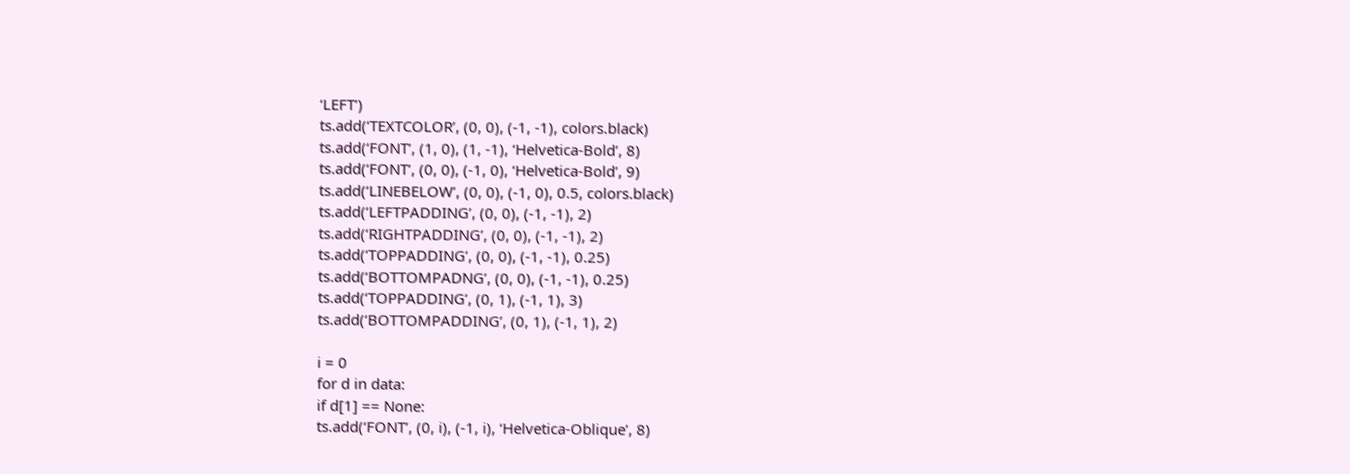‘LEFT’)
ts.add(‘TEXTCOLOR’, (0, 0), (-1, -1), colors.black)
ts.add(‘FONT’, (1, 0), (1, -1), ‘Helvetica-Bold’, 8)
ts.add(‘FONT’, (0, 0), (-1, 0), ‘Helvetica-Bold’, 9)
ts.add(‘LINEBELOW’, (0, 0), (-1, 0), 0.5, colors.black)
ts.add(‘LEFTPADDING’, (0, 0), (-1, -1), 2)
ts.add(‘RIGHTPADDING’, (0, 0), (-1, -1), 2)
ts.add(‘TOPPADDING’, (0, 0), (-1, -1), 0.25)
ts.add(‘BOTTOMPADNG’, (0, 0), (-1, -1), 0.25)
ts.add(‘TOPPADDING’, (0, 1), (-1, 1), 3)
ts.add(‘BOTTOMPADDING’, (0, 1), (-1, 1), 2)

i = 0
for d in data:
if d[1] == None:
ts.add(‘FONT’, (0, i), (-1, i), ‘Helvetica-Oblique’, 8)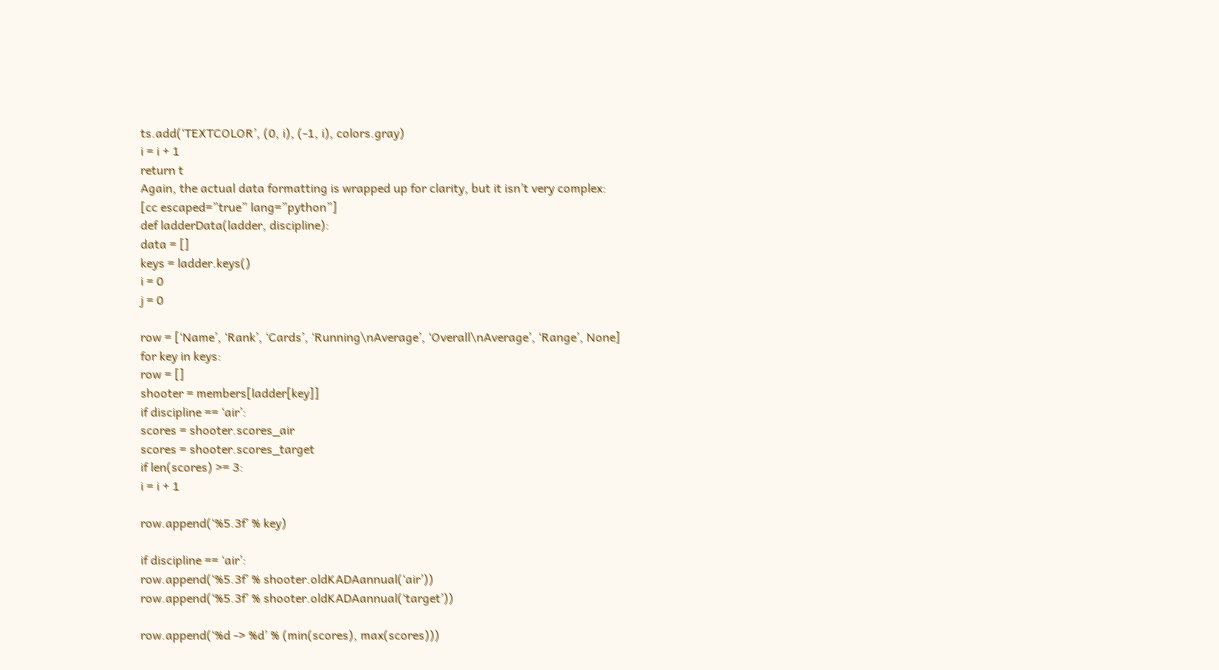ts.add(‘TEXTCOLOR’, (0, i), (-1, i), colors.gray)
i = i + 1
return t
Again, the actual data formatting is wrapped up for clarity, but it isn’t very complex:
[cc escaped=”true” lang=”python”]
def ladderData(ladder, discipline):
data = []
keys = ladder.keys()
i = 0
j = 0

row = [‘Name’, ‘Rank’, ‘Cards’, ‘Running\nAverage’, ‘Overall\nAverage’, ‘Range’, None]
for key in keys:
row = []
shooter = members[ladder[key]]
if discipline == ‘air’:
scores = shooter.scores_air
scores = shooter.scores_target
if len(scores) >= 3:
i = i + 1

row.append(‘%5.3f’ % key)

if discipline == ‘air’:
row.append(‘%5.3f’ % shooter.oldKADAannual(‘air’))
row.append(‘%5.3f’ % shooter.oldKADAannual(‘target’))

row.append(‘%d -> %d’ % (min(scores), max(scores)))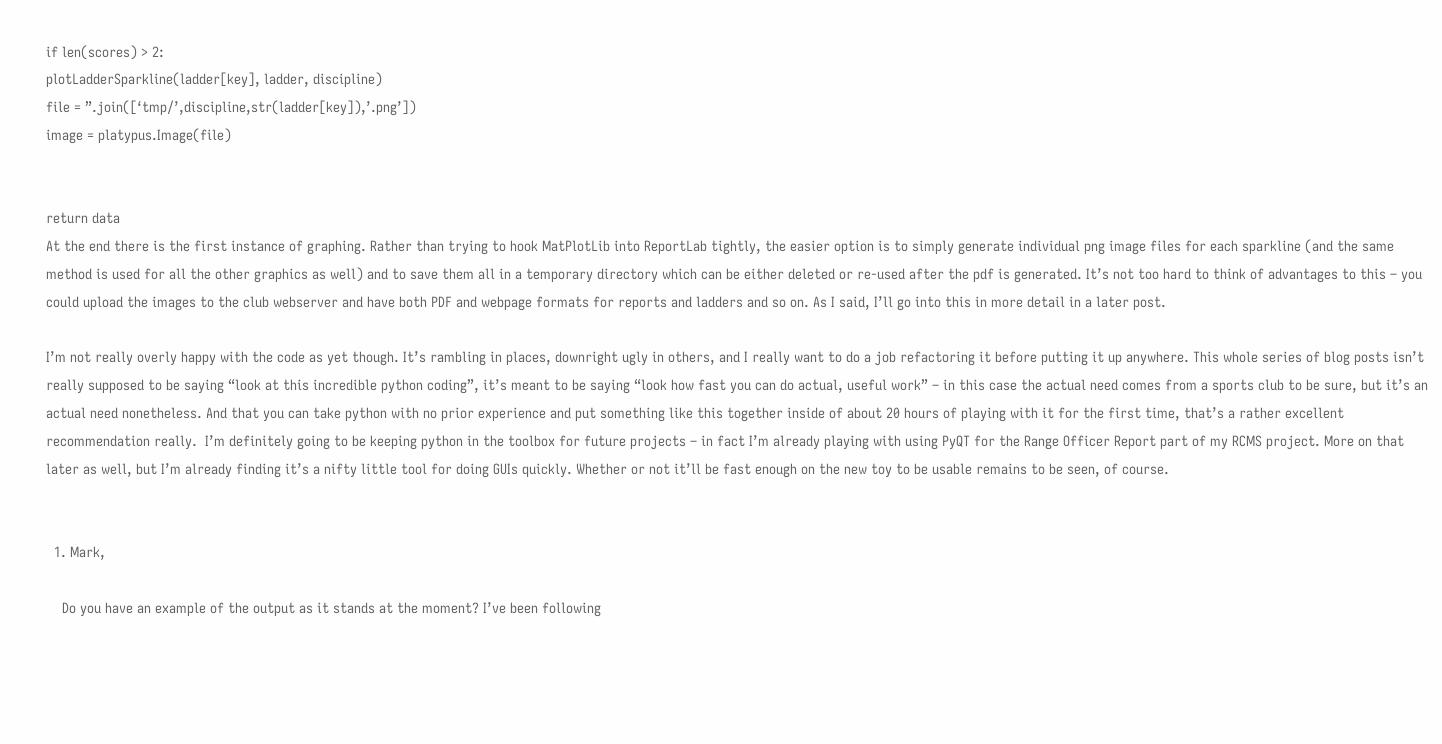if len(scores) > 2:
plotLadderSparkline(ladder[key], ladder, discipline)
file = ”.join([‘tmp/’,discipline,str(ladder[key]),’.png’])
image = platypus.Image(file)


return data
At the end there is the first instance of graphing. Rather than trying to hook MatPlotLib into ReportLab tightly, the easier option is to simply generate individual png image files for each sparkline (and the same method is used for all the other graphics as well) and to save them all in a temporary directory which can be either deleted or re-used after the pdf is generated. It’s not too hard to think of advantages to this – you could upload the images to the club webserver and have both PDF and webpage formats for reports and ladders and so on. As I said, I’ll go into this in more detail in a later post.

I’m not really overly happy with the code as yet though. It’s rambling in places, downright ugly in others, and I really want to do a job refactoring it before putting it up anywhere. This whole series of blog posts isn’t really supposed to be saying “look at this incredible python coding”, it’s meant to be saying “look how fast you can do actual, useful work” – in this case the actual need comes from a sports club to be sure, but it’s an actual need nonetheless. And that you can take python with no prior experience and put something like this together inside of about 20 hours of playing with it for the first time, that’s a rather excellent recommendation really.  I’m definitely going to be keeping python in the toolbox for future projects – in fact I’m already playing with using PyQT for the Range Officer Report part of my RCMS project. More on that later as well, but I’m already finding it’s a nifty little tool for doing GUIs quickly. Whether or not it’ll be fast enough on the new toy to be usable remains to be seen, of course.


  1. Mark,

    Do you have an example of the output as it stands at the moment? I’ve been following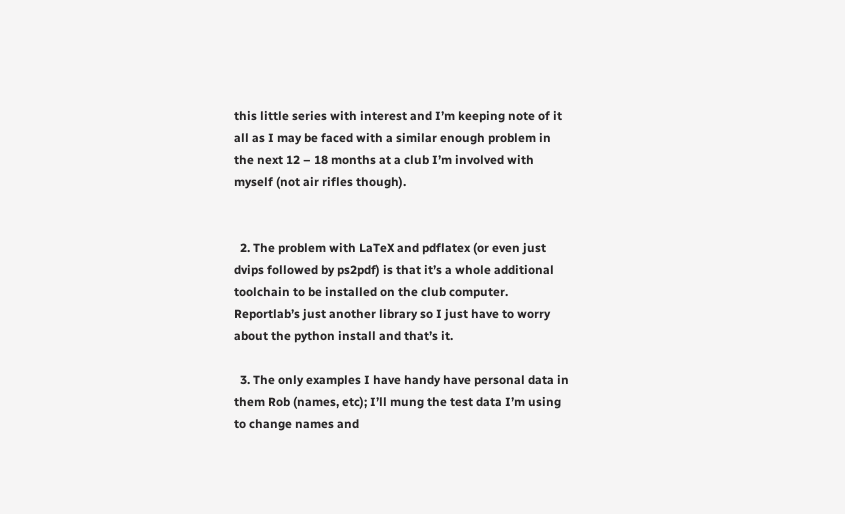this little series with interest and I’m keeping note of it all as I may be faced with a similar enough problem in the next 12 – 18 months at a club I’m involved with myself (not air rifles though).


  2. The problem with LaTeX and pdflatex (or even just dvips followed by ps2pdf) is that it’s a whole additional toolchain to be installed on the club computer. Reportlab’s just another library so I just have to worry about the python install and that’s it.

  3. The only examples I have handy have personal data in them Rob (names, etc); I’ll mung the test data I’m using to change names and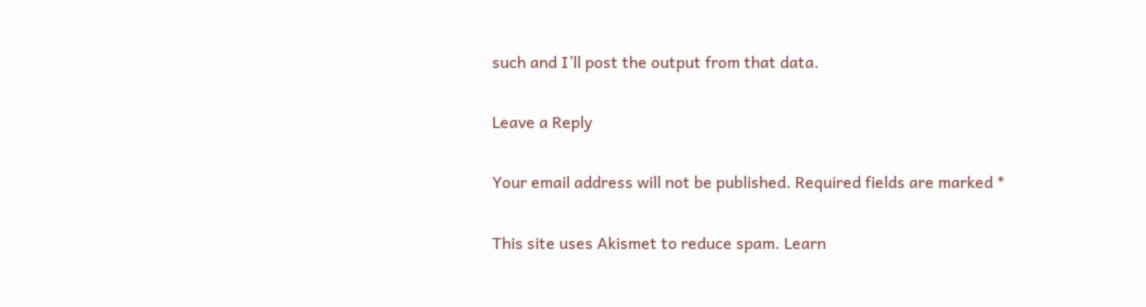such and I’ll post the output from that data.

Leave a Reply

Your email address will not be published. Required fields are marked *

This site uses Akismet to reduce spam. Learn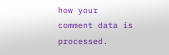how your comment data is processed.